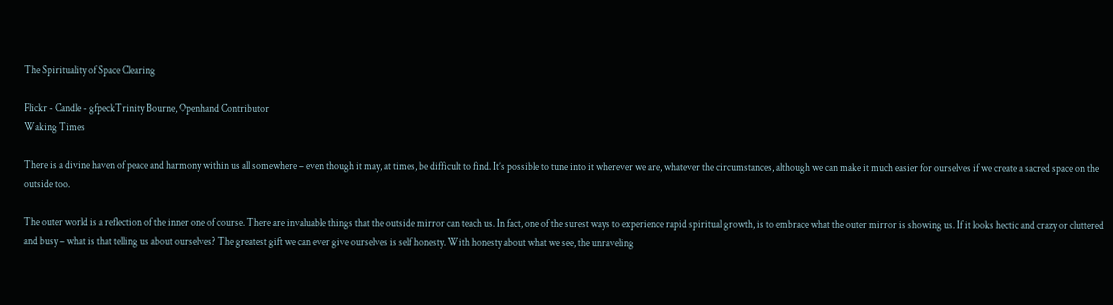The Spirituality of Space Clearing

Flickr - Candle - gfpeckTrinity Bourne, Openhand Contributor
Waking Times

There is a divine haven of peace and harmony within us all somewhere – even though it may, at times, be difficult to find. It’s possible to tune into it wherever we are, whatever the circumstances, although we can make it much easier for ourselves if we create a sacred space on the outside too.

The outer world is a reflection of the inner one of course. There are invaluable things that the outside mirror can teach us. In fact, one of the surest ways to experience rapid spiritual growth, is to embrace what the outer mirror is showing us. If it looks hectic and crazy or cluttered and busy – what is that telling us about ourselves? The greatest gift we can ever give ourselves is self honesty. With honesty about what we see, the unraveling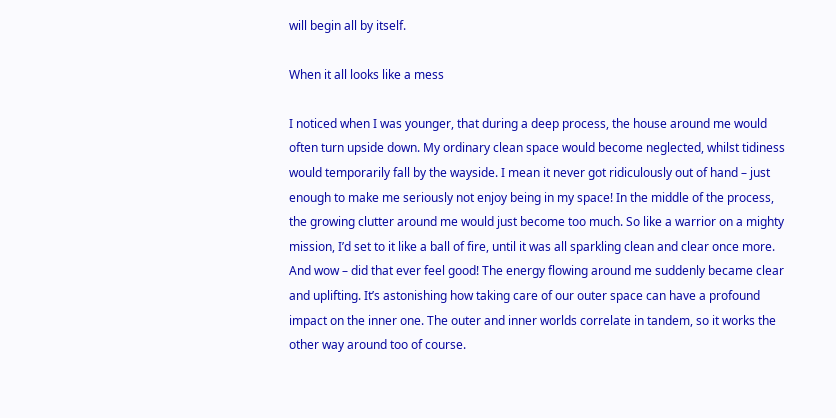will begin all by itself.

When it all looks like a mess

I noticed when I was younger, that during a deep process, the house around me would often turn upside down. My ordinary clean space would become neglected, whilst tidiness would temporarily fall by the wayside. I mean it never got ridiculously out of hand – just enough to make me seriously not enjoy being in my space! In the middle of the process, the growing clutter around me would just become too much. So like a warrior on a mighty mission, I’d set to it like a ball of fire, until it was all sparkling clean and clear once more. And wow – did that ever feel good! The energy flowing around me suddenly became clear and uplifting. It’s astonishing how taking care of our outer space can have a profound impact on the inner one. The outer and inner worlds correlate in tandem, so it works the other way around too of course.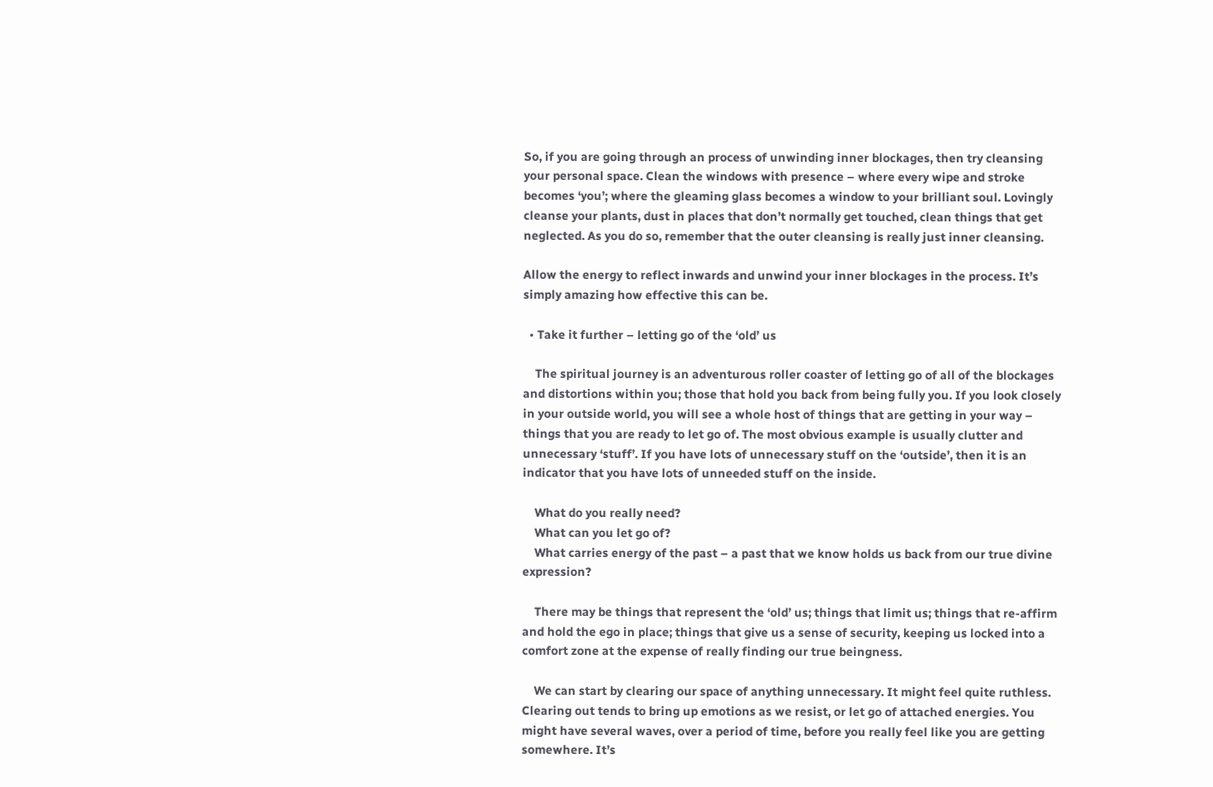So, if you are going through an process of unwinding inner blockages, then try cleansing your personal space. Clean the windows with presence – where every wipe and stroke becomes ‘you’; where the gleaming glass becomes a window to your brilliant soul. Lovingly cleanse your plants, dust in places that don’t normally get touched, clean things that get neglected. As you do so, remember that the outer cleansing is really just inner cleansing.

Allow the energy to reflect inwards and unwind your inner blockages in the process. It’s simply amazing how effective this can be.

  • Take it further – letting go of the ‘old’ us

    The spiritual journey is an adventurous roller coaster of letting go of all of the blockages and distortions within you; those that hold you back from being fully you. If you look closely in your outside world, you will see a whole host of things that are getting in your way – things that you are ready to let go of. The most obvious example is usually clutter and unnecessary ‘stuff’. If you have lots of unnecessary stuff on the ‘outside’, then it is an indicator that you have lots of unneeded stuff on the inside.

    What do you really need?
    What can you let go of?
    What carries energy of the past – a past that we know holds us back from our true divine expression?

    There may be things that represent the ‘old’ us; things that limit us; things that re-affirm and hold the ego in place; things that give us a sense of security, keeping us locked into a comfort zone at the expense of really finding our true beingness.

    We can start by clearing our space of anything unnecessary. It might feel quite ruthless. Clearing out tends to bring up emotions as we resist, or let go of attached energies. You might have several waves, over a period of time, before you really feel like you are getting somewhere. It’s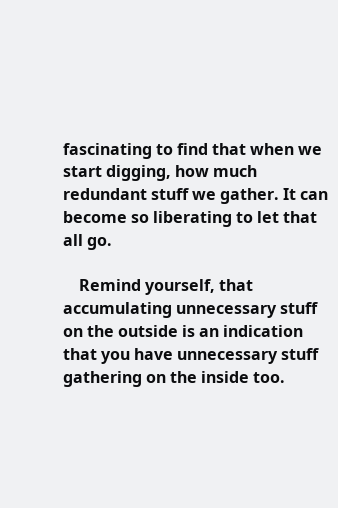fascinating to find that when we start digging, how much redundant stuff we gather. It can become so liberating to let that all go.

    Remind yourself, that accumulating unnecessary stuff on the outside is an indication that you have unnecessary stuff gathering on the inside too.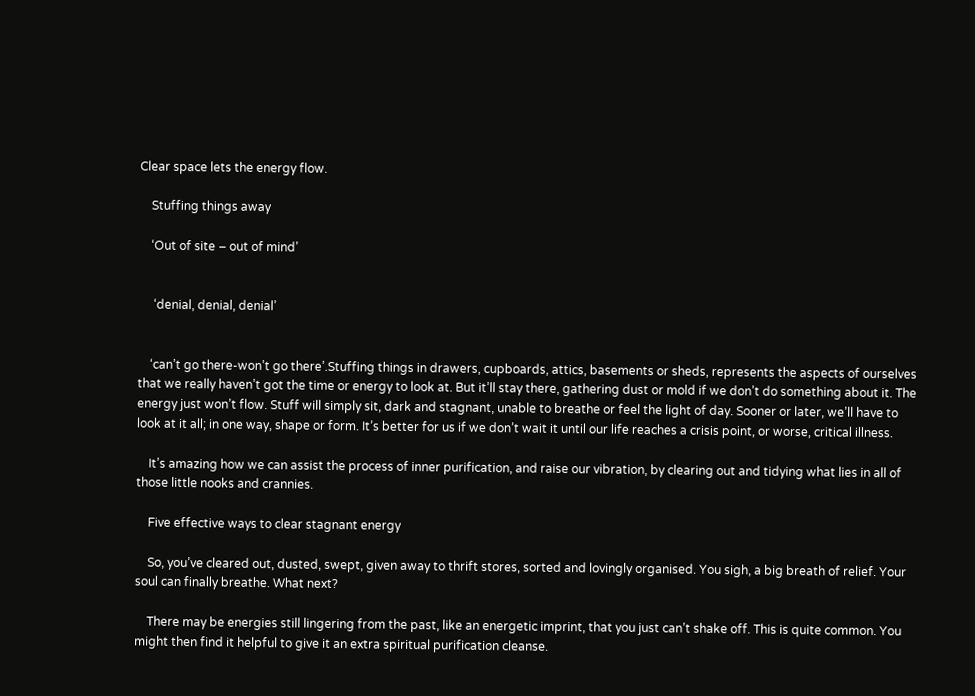Clear space lets the energy flow.

    Stuffing things away

    ‘Out of site – out of mind’


     ‘denial, denial, denial’


    ‘can’t go there-won’t go there’.Stuffing things in drawers, cupboards, attics, basements or sheds, represents the aspects of ourselves that we really haven’t got the time or energy to look at. But it’ll stay there, gathering dust or mold if we don’t do something about it. The energy just won’t flow. Stuff will simply sit, dark and stagnant, unable to breathe or feel the light of day. Sooner or later, we’ll have to look at it all; in one way, shape or form. It’s better for us if we don’t wait it until our life reaches a crisis point, or worse, critical illness.

    It’s amazing how we can assist the process of inner purification, and raise our vibration, by clearing out and tidying what lies in all of those little nooks and crannies.

    Five effective ways to clear stagnant energy

    So, you’ve cleared out, dusted, swept, given away to thrift stores, sorted and lovingly organised. You sigh, a big breath of relief. Your soul can finally breathe. What next?

    There may be energies still lingering from the past, like an energetic imprint, that you just can’t shake off. This is quite common. You might then find it helpful to give it an extra spiritual purification cleanse.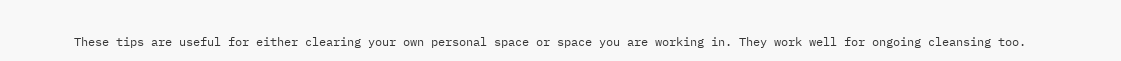These tips are useful for either clearing your own personal space or space you are working in. They work well for ongoing cleansing too.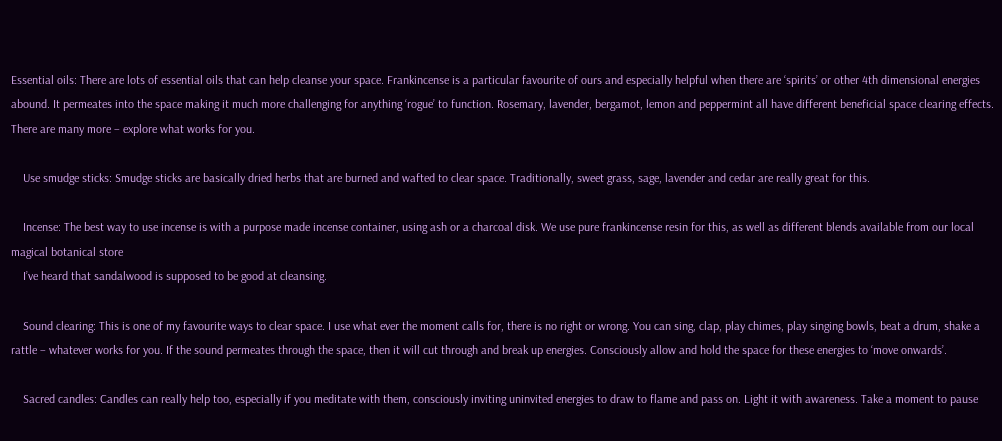Essential oils: There are lots of essential oils that can help cleanse your space. Frankincense is a particular favourite of ours and especially helpful when there are ‘spirits’ or other 4th dimensional energies abound. It permeates into the space making it much more challenging for anything ‘rogue’ to function. Rosemary, lavender, bergamot, lemon and peppermint all have different beneficial space clearing effects. There are many more – explore what works for you.

    Use smudge sticks: Smudge sticks are basically dried herbs that are burned and wafted to clear space. Traditionally, sweet grass, sage, lavender and cedar are really great for this.

    Incense: The best way to use incense is with a purpose made incense container, using ash or a charcoal disk. We use pure frankincense resin for this, as well as different blends available from our local magical botanical store
    I’ve heard that sandalwood is supposed to be good at cleansing.

    Sound clearing: This is one of my favourite ways to clear space. I use what ever the moment calls for, there is no right or wrong. You can sing, clap, play chimes, play singing bowls, beat a drum, shake a rattle – whatever works for you. If the sound permeates through the space, then it will cut through and break up energies. Consciously allow and hold the space for these energies to ‘move onwards’.

    Sacred candles: Candles can really help too, especially if you meditate with them, consciously inviting uninvited energies to draw to flame and pass on. Light it with awareness. Take a moment to pause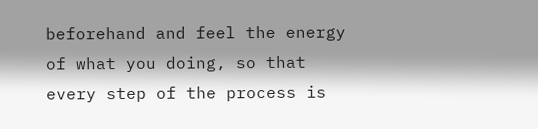beforehand and feel the energy of what you doing, so that every step of the process is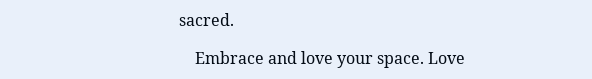sacred.

    Embrace and love your space. Love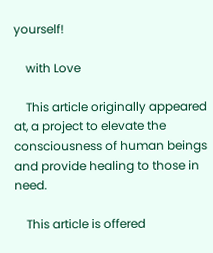yourself!

    with Love

    This article originally appeared at, a project to elevate the consciousness of human beings and provide healing to those in need.

    This article is offered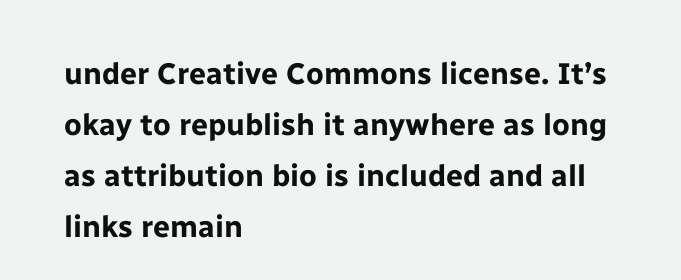under Creative Commons license. It’s okay to republish it anywhere as long as attribution bio is included and all links remain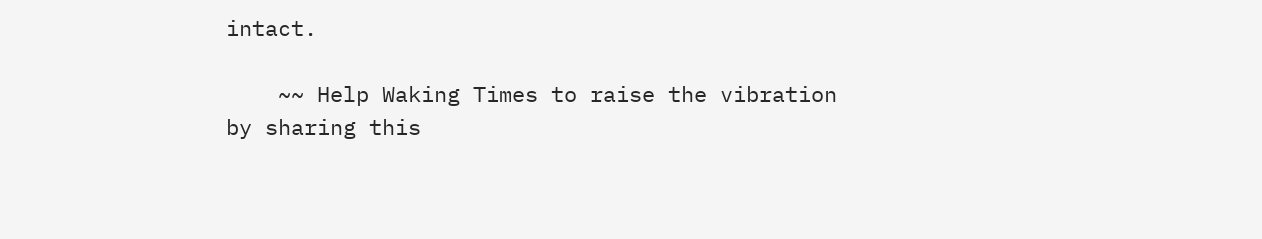intact.

    ~~ Help Waking Times to raise the vibration by sharing this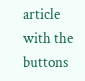article with the buttons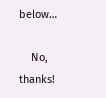below…

    No, thanks!